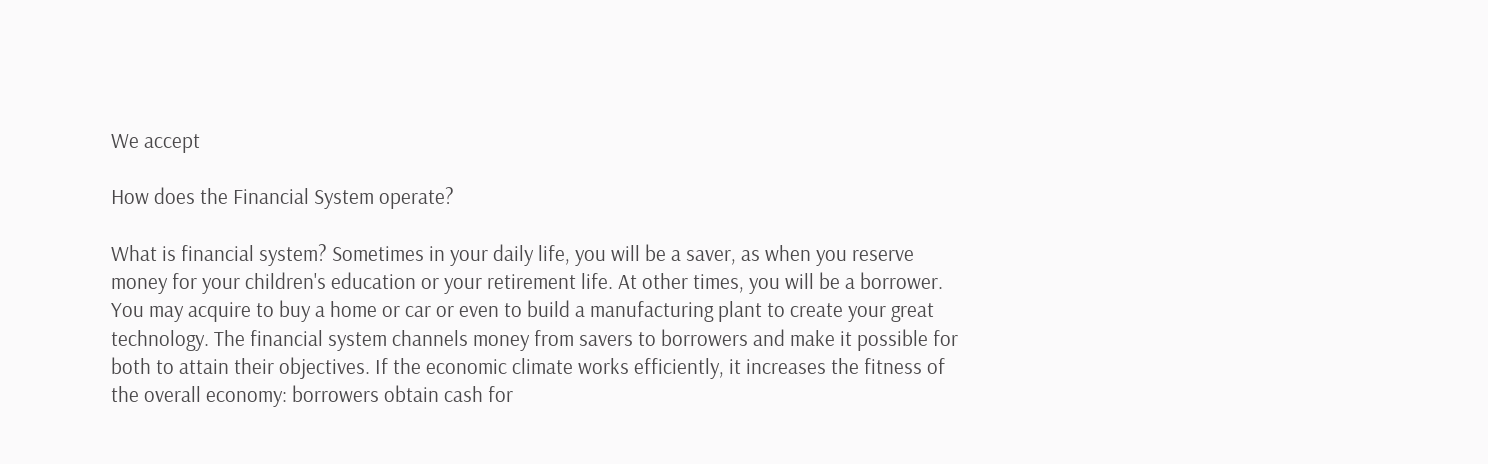We accept

How does the Financial System operate?

What is financial system? Sometimes in your daily life, you will be a saver, as when you reserve money for your children's education or your retirement life. At other times, you will be a borrower. You may acquire to buy a home or car or even to build a manufacturing plant to create your great technology. The financial system channels money from savers to borrowers and make it possible for both to attain their objectives. If the economic climate works efficiently, it increases the fitness of the overall economy: borrowers obtain cash for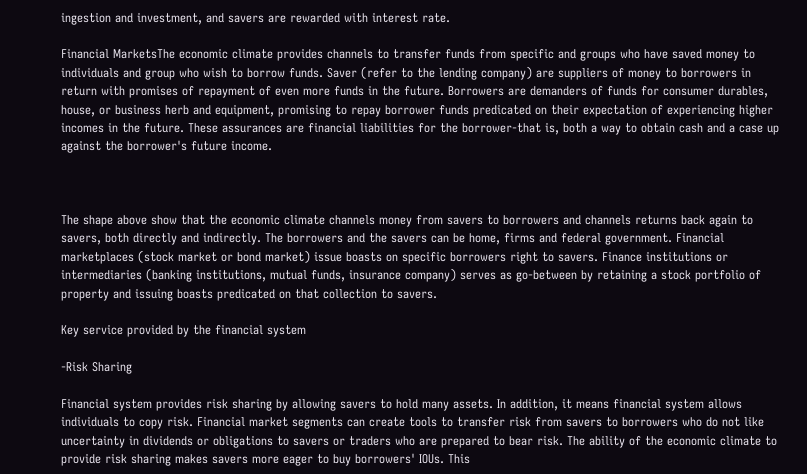ingestion and investment, and savers are rewarded with interest rate.

Financial MarketsThe economic climate provides channels to transfer funds from specific and groups who have saved money to individuals and group who wish to borrow funds. Saver (refer to the lending company) are suppliers of money to borrowers in return with promises of repayment of even more funds in the future. Borrowers are demanders of funds for consumer durables, house, or business herb and equipment, promising to repay borrower funds predicated on their expectation of experiencing higher incomes in the future. These assurances are financial liabilities for the borrower-that is, both a way to obtain cash and a case up against the borrower's future income.



The shape above show that the economic climate channels money from savers to borrowers and channels returns back again to savers, both directly and indirectly. The borrowers and the savers can be home, firms and federal government. Financial marketplaces (stock market or bond market) issue boasts on specific borrowers right to savers. Finance institutions or intermediaries (banking institutions, mutual funds, insurance company) serves as go-between by retaining a stock portfolio of property and issuing boasts predicated on that collection to savers.

Key service provided by the financial system

-Risk Sharing

Financial system provides risk sharing by allowing savers to hold many assets. In addition, it means financial system allows individuals to copy risk. Financial market segments can create tools to transfer risk from savers to borrowers who do not like uncertainty in dividends or obligations to savers or traders who are prepared to bear risk. The ability of the economic climate to provide risk sharing makes savers more eager to buy borrowers' IOUs. This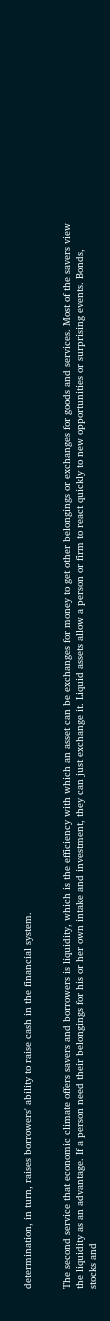determination, in turn, raises borrowers' ability to raise cash in the financial system.


The second service that economic climate offers savers and borrowers is liquidity, which is the efficiency with which an asset can be exchanges for money to get other belongings or exchanges for goods and services. Most of the savers view the liquidity as an advantage. If a person need their belongings for his or her own intake and investment, they can just exchange it. Liquid assets allow a person or firm to react quickly to new opportunities or surprising events. Bonds, stocks and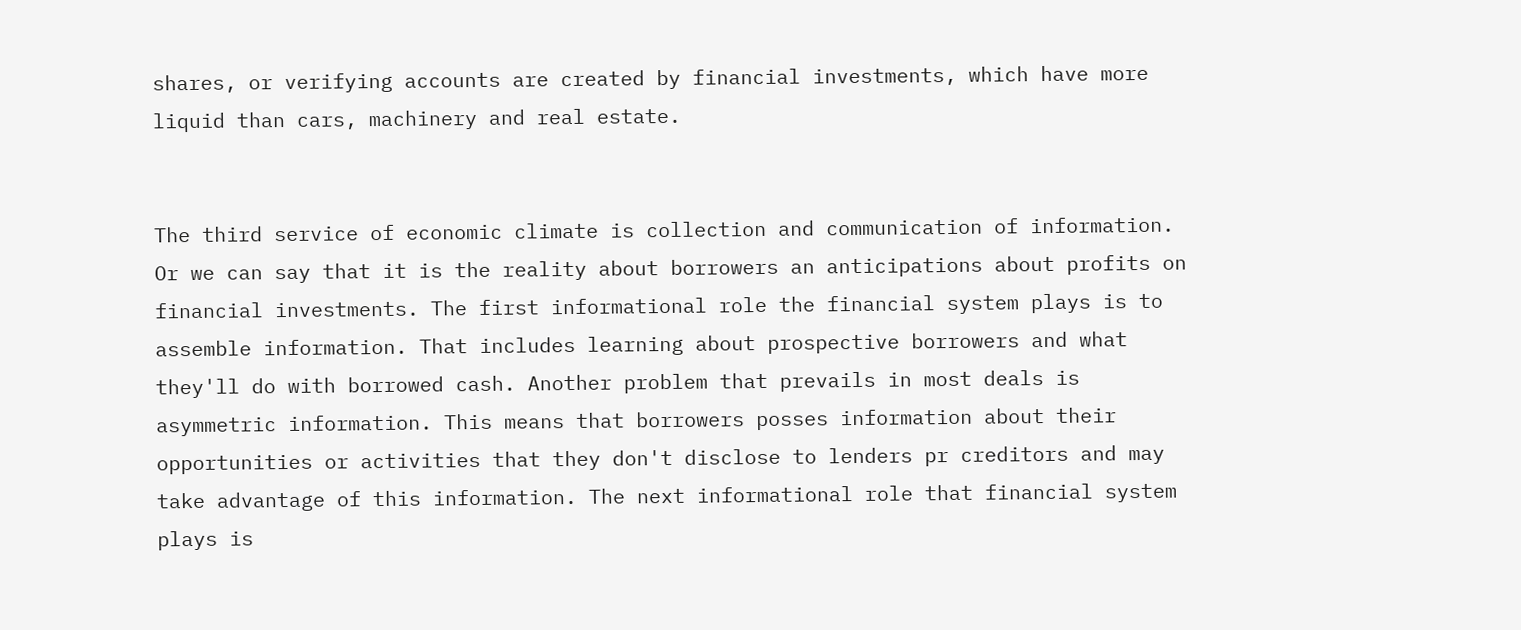shares, or verifying accounts are created by financial investments, which have more liquid than cars, machinery and real estate.


The third service of economic climate is collection and communication of information. Or we can say that it is the reality about borrowers an anticipations about profits on financial investments. The first informational role the financial system plays is to assemble information. That includes learning about prospective borrowers and what they'll do with borrowed cash. Another problem that prevails in most deals is asymmetric information. This means that borrowers posses information about their opportunities or activities that they don't disclose to lenders pr creditors and may take advantage of this information. The next informational role that financial system plays is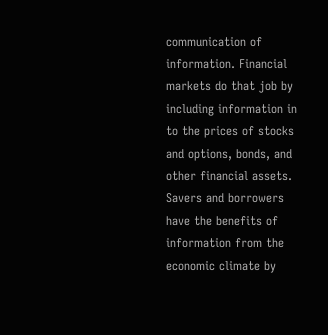communication of information. Financial markets do that job by including information in to the prices of stocks and options, bonds, and other financial assets. Savers and borrowers have the benefits of information from the economic climate by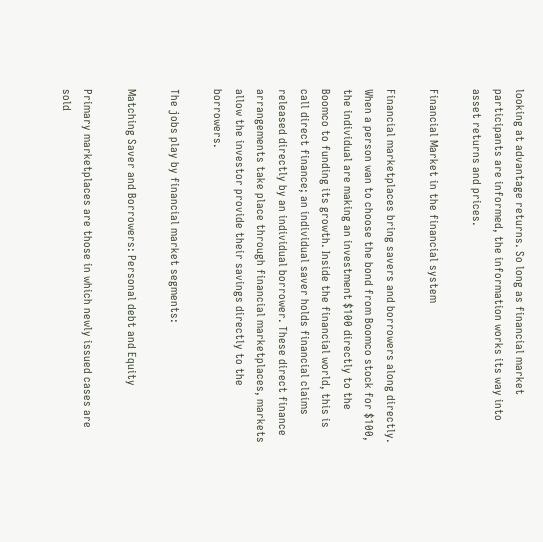looking at advantage returns. So long as financial market participants are informed, the information works its way into asset returns and prices.

Financial Market in the financial system

Financial marketplaces bring savers and borrowers along directly. When a person wan to choose the bond from Boomco stock for $100, the individual are making an investment $100 directly to the Boomco to funding its growth. Inside the financial world, this is call direct finance; an individual saver holds financial claims released directly by an individual borrower. These direct finance arrangements take place through financial marketplaces, markets allow the investor provide their savings directly to the borrowers.

The jobs play by financial market segments:

Matching Saver and Borrowers: Personal debt and Equity

Primary marketplaces are those in which newly issued cases are sold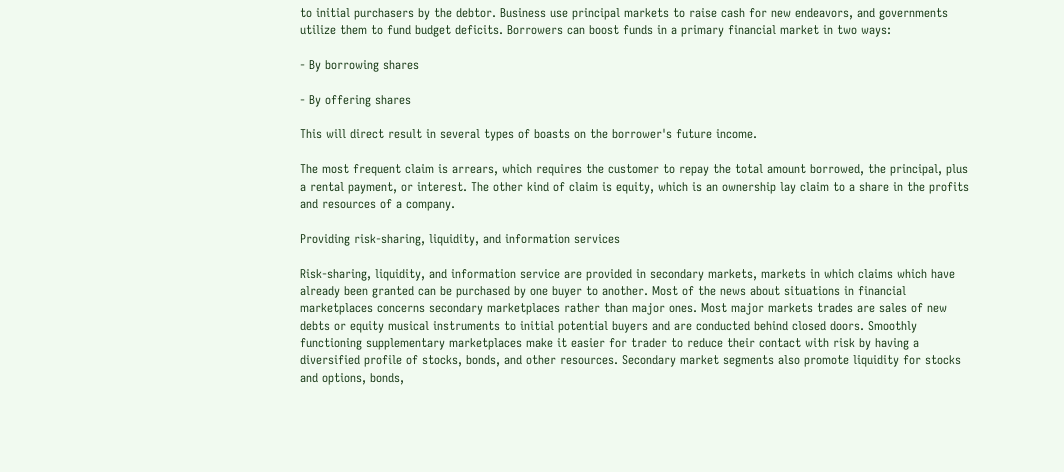to initial purchasers by the debtor. Business use principal markets to raise cash for new endeavors, and governments utilize them to fund budget deficits. Borrowers can boost funds in a primary financial market in two ways:

- By borrowing shares

- By offering shares

This will direct result in several types of boasts on the borrower's future income.

The most frequent claim is arrears, which requires the customer to repay the total amount borrowed, the principal, plus a rental payment, or interest. The other kind of claim is equity, which is an ownership lay claim to a share in the profits and resources of a company.

Providing risk-sharing, liquidity, and information services

Risk-sharing, liquidity, and information service are provided in secondary markets, markets in which claims which have already been granted can be purchased by one buyer to another. Most of the news about situations in financial marketplaces concerns secondary marketplaces rather than major ones. Most major markets trades are sales of new debts or equity musical instruments to initial potential buyers and are conducted behind closed doors. Smoothly functioning supplementary marketplaces make it easier for trader to reduce their contact with risk by having a diversified profile of stocks, bonds, and other resources. Secondary market segments also promote liquidity for stocks and options, bonds,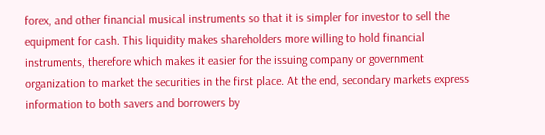forex, and other financial musical instruments so that it is simpler for investor to sell the equipment for cash. This liquidity makes shareholders more willing to hold financial instruments, therefore which makes it easier for the issuing company or government organization to market the securities in the first place. At the end, secondary markets express information to both savers and borrowers by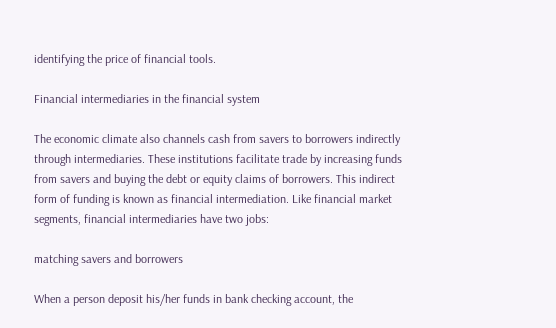identifying the price of financial tools.

Financial intermediaries in the financial system

The economic climate also channels cash from savers to borrowers indirectly through intermediaries. These institutions facilitate trade by increasing funds from savers and buying the debt or equity claims of borrowers. This indirect form of funding is known as financial intermediation. Like financial market segments, financial intermediaries have two jobs:

matching savers and borrowers

When a person deposit his/her funds in bank checking account, the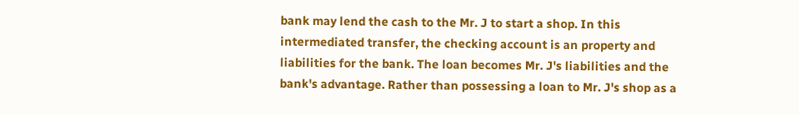bank may lend the cash to the Mr. J to start a shop. In this intermediated transfer, the checking account is an property and liabilities for the bank. The loan becomes Mr. J's liabilities and the bank's advantage. Rather than possessing a loan to Mr. J's shop as a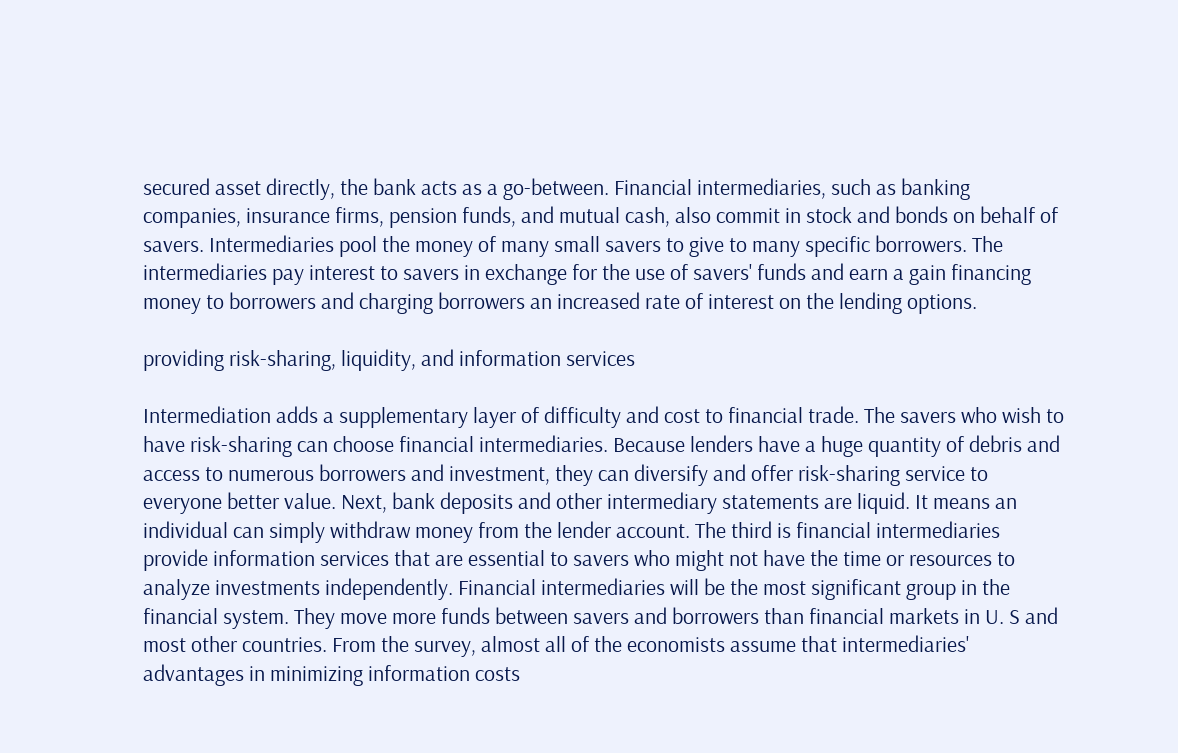secured asset directly, the bank acts as a go-between. Financial intermediaries, such as banking companies, insurance firms, pension funds, and mutual cash, also commit in stock and bonds on behalf of savers. Intermediaries pool the money of many small savers to give to many specific borrowers. The intermediaries pay interest to savers in exchange for the use of savers' funds and earn a gain financing money to borrowers and charging borrowers an increased rate of interest on the lending options.

providing risk-sharing, liquidity, and information services

Intermediation adds a supplementary layer of difficulty and cost to financial trade. The savers who wish to have risk-sharing can choose financial intermediaries. Because lenders have a huge quantity of debris and access to numerous borrowers and investment, they can diversify and offer risk-sharing service to everyone better value. Next, bank deposits and other intermediary statements are liquid. It means an individual can simply withdraw money from the lender account. The third is financial intermediaries provide information services that are essential to savers who might not have the time or resources to analyze investments independently. Financial intermediaries will be the most significant group in the financial system. They move more funds between savers and borrowers than financial markets in U. S and most other countries. From the survey, almost all of the economists assume that intermediaries' advantages in minimizing information costs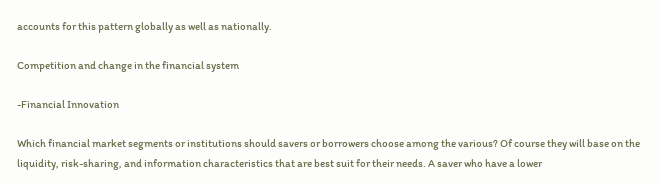accounts for this pattern globally as well as nationally.

Competition and change in the financial system

-Financial Innovation

Which financial market segments or institutions should savers or borrowers choose among the various? Of course they will base on the liquidity, risk-sharing, and information characteristics that are best suit for their needs. A saver who have a lower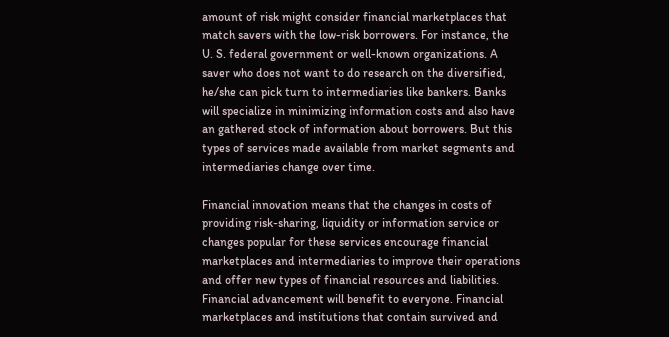amount of risk might consider financial marketplaces that match savers with the low-risk borrowers. For instance, the U. S. federal government or well-known organizations. A saver who does not want to do research on the diversified, he/she can pick turn to intermediaries like bankers. Banks will specialize in minimizing information costs and also have an gathered stock of information about borrowers. But this types of services made available from market segments and intermediaries change over time.

Financial innovation means that the changes in costs of providing risk-sharing, liquidity or information service or changes popular for these services encourage financial marketplaces and intermediaries to improve their operations and offer new types of financial resources and liabilities. Financial advancement will benefit to everyone. Financial marketplaces and institutions that contain survived and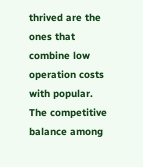thrived are the ones that combine low operation costs with popular. The competitive balance among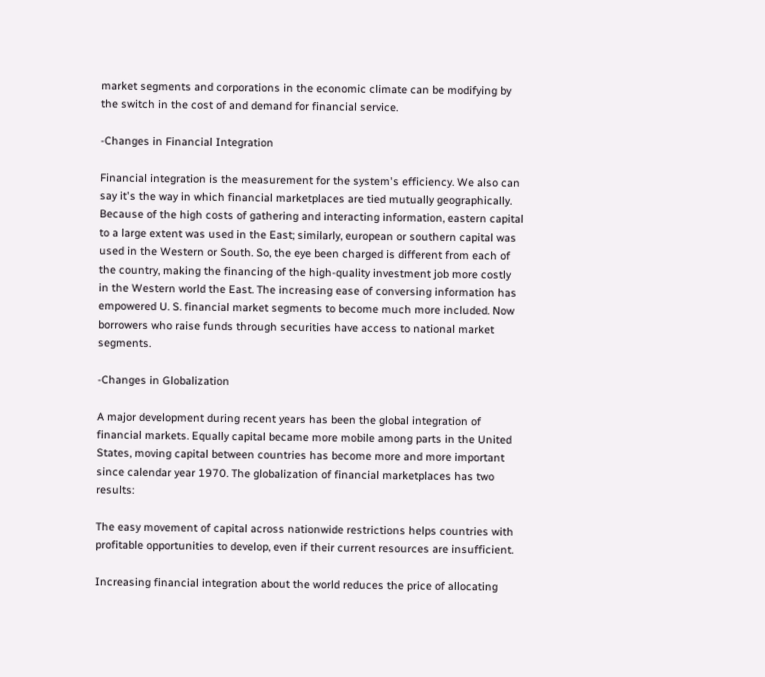market segments and corporations in the economic climate can be modifying by the switch in the cost of and demand for financial service.

-Changes in Financial Integration

Financial integration is the measurement for the system's efficiency. We also can say it's the way in which financial marketplaces are tied mutually geographically. Because of the high costs of gathering and interacting information, eastern capital to a large extent was used in the East; similarly, european or southern capital was used in the Western or South. So, the eye been charged is different from each of the country, making the financing of the high-quality investment job more costly in the Western world the East. The increasing ease of conversing information has empowered U. S. financial market segments to become much more included. Now borrowers who raise funds through securities have access to national market segments.

-Changes in Globalization

A major development during recent years has been the global integration of financial markets. Equally capital became more mobile among parts in the United States, moving capital between countries has become more and more important since calendar year 1970. The globalization of financial marketplaces has two results:

The easy movement of capital across nationwide restrictions helps countries with profitable opportunities to develop, even if their current resources are insufficient.

Increasing financial integration about the world reduces the price of allocating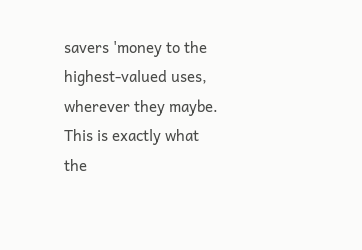savers 'money to the highest-valued uses, wherever they maybe. This is exactly what the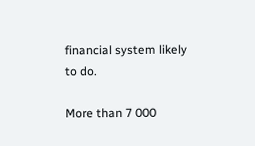financial system likely to do.

More than 7 000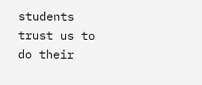students trust us to do their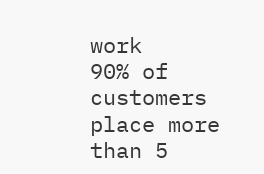work
90% of customers place more than 5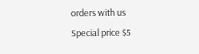orders with us
Special price $5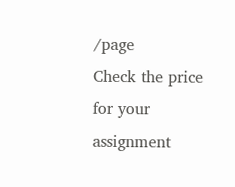/page
Check the price
for your assignment